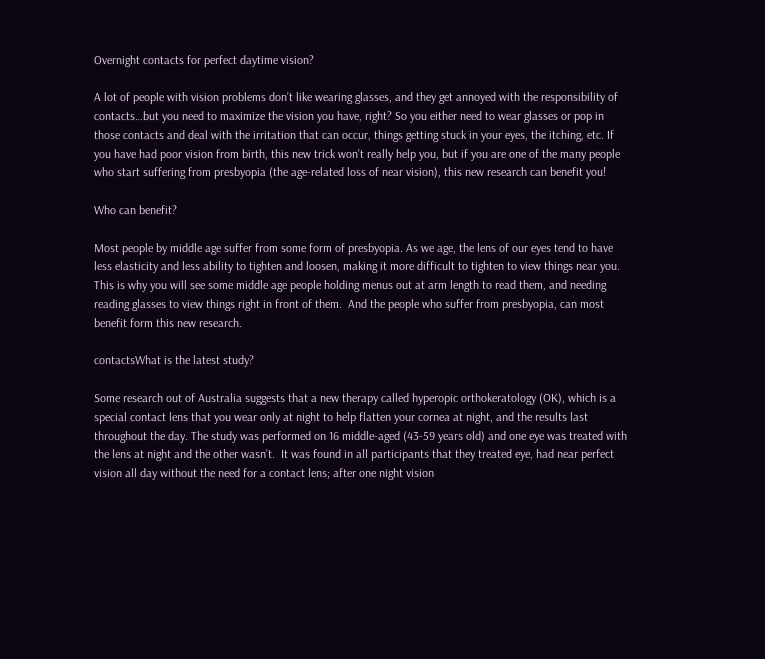Overnight contacts for perfect daytime vision?

A lot of people with vision problems don’t like wearing glasses, and they get annoyed with the responsibility of contacts…but you need to maximize the vision you have, right? So you either need to wear glasses or pop in those contacts and deal with the irritation that can occur, things getting stuck in your eyes, the itching, etc. If you have had poor vision from birth, this new trick won’t really help you, but if you are one of the many people who start suffering from presbyopia (the age-related loss of near vision), this new research can benefit you!

Who can benefit?

Most people by middle age suffer from some form of presbyopia. As we age, the lens of our eyes tend to have less elasticity and less ability to tighten and loosen, making it more difficult to tighten to view things near you. This is why you will see some middle age people holding menus out at arm length to read them, and needing reading glasses to view things right in front of them.  And the people who suffer from presbyopia, can most benefit form this new research.

contactsWhat is the latest study?

Some research out of Australia suggests that a new therapy called hyperopic orthokeratology (OK), which is a special contact lens that you wear only at night to help flatten your cornea at night, and the results last throughout the day. The study was performed on 16 middle-aged (43-59 years old) and one eye was treated with the lens at night and the other wasn’t.  It was found in all participants that they treated eye, had near perfect vision all day without the need for a contact lens; after one night vision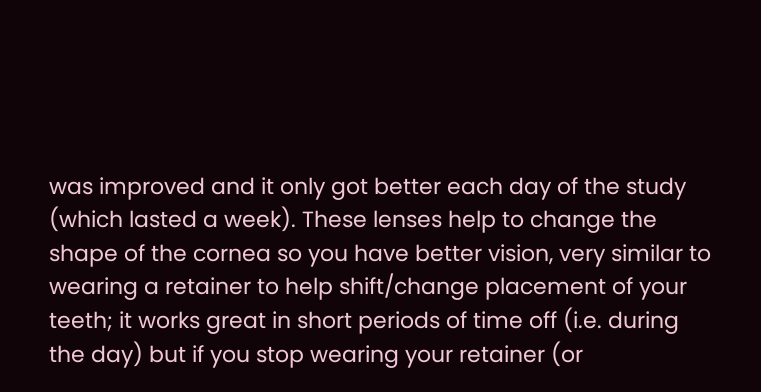was improved and it only got better each day of the study (which lasted a week). These lenses help to change the shape of the cornea so you have better vision, very similar to wearing a retainer to help shift/change placement of your teeth; it works great in short periods of time off (i.e. during the day) but if you stop wearing your retainer (or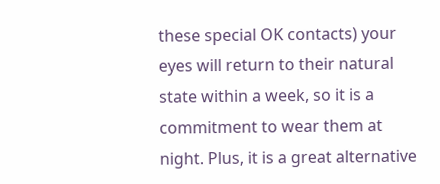these special OK contacts) your eyes will return to their natural state within a week, so it is a commitment to wear them at night. Plus, it is a great alternative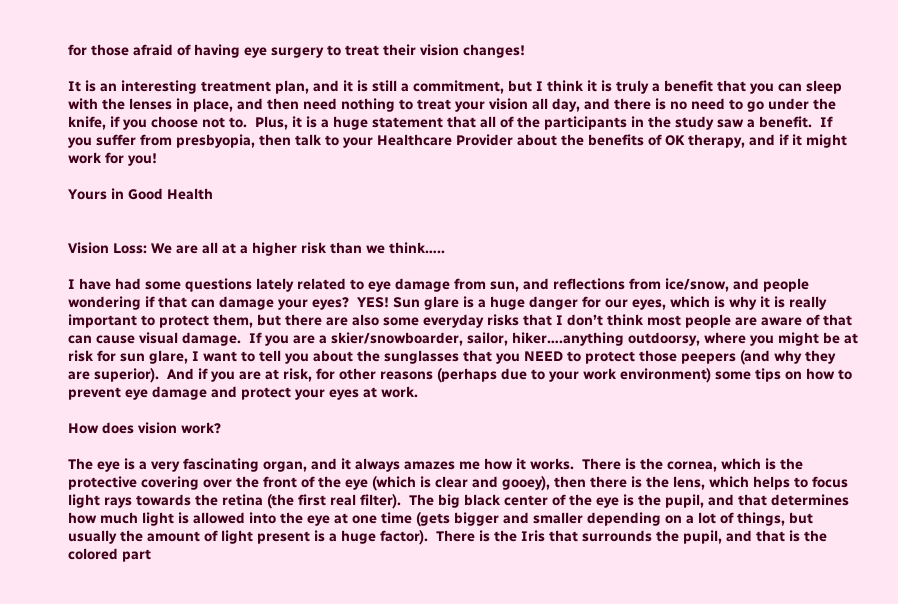for those afraid of having eye surgery to treat their vision changes!

It is an interesting treatment plan, and it is still a commitment, but I think it is truly a benefit that you can sleep with the lenses in place, and then need nothing to treat your vision all day, and there is no need to go under the knife, if you choose not to.  Plus, it is a huge statement that all of the participants in the study saw a benefit.  If you suffer from presbyopia, then talk to your Healthcare Provider about the benefits of OK therapy, and if it might work for you!

Yours in Good Health


Vision Loss: We are all at a higher risk than we think…..

I have had some questions lately related to eye damage from sun, and reflections from ice/snow, and people wondering if that can damage your eyes?  YES! Sun glare is a huge danger for our eyes, which is why it is really important to protect them, but there are also some everyday risks that I don’t think most people are aware of that can cause visual damage.  If you are a skier/snowboarder, sailor, hiker….anything outdoorsy, where you might be at risk for sun glare, I want to tell you about the sunglasses that you NEED to protect those peepers (and why they are superior).  And if you are at risk, for other reasons (perhaps due to your work environment) some tips on how to prevent eye damage and protect your eyes at work.

How does vision work?

The eye is a very fascinating organ, and it always amazes me how it works.  There is the cornea, which is the protective covering over the front of the eye (which is clear and gooey), then there is the lens, which helps to focus light rays towards the retina (the first real filter).  The big black center of the eye is the pupil, and that determines how much light is allowed into the eye at one time (gets bigger and smaller depending on a lot of things, but usually the amount of light present is a huge factor).  There is the Iris that surrounds the pupil, and that is the colored part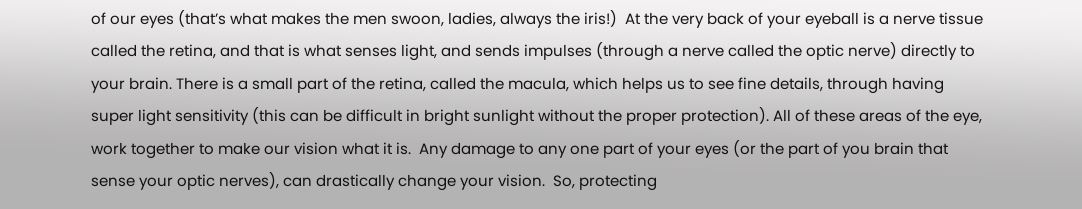of our eyes (that’s what makes the men swoon, ladies, always the iris!)  At the very back of your eyeball is a nerve tissue called the retina, and that is what senses light, and sends impulses (through a nerve called the optic nerve) directly to your brain. There is a small part of the retina, called the macula, which helps us to see fine details, through having super light sensitivity (this can be difficult in bright sunlight without the proper protection). All of these areas of the eye, work together to make our vision what it is.  Any damage to any one part of your eyes (or the part of you brain that sense your optic nerves), can drastically change your vision.  So, protecting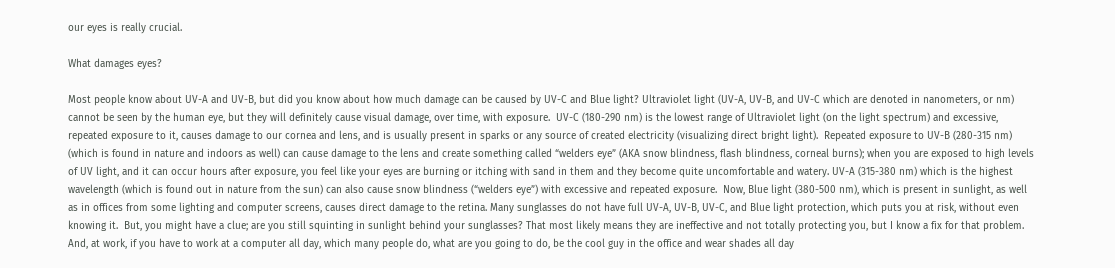our eyes is really crucial.

What damages eyes?

Most people know about UV-A and UV-B, but did you know about how much damage can be caused by UV-C and Blue light? Ultraviolet light (UV-A, UV-B, and UV-C which are denoted in nanometers, or nm) cannot be seen by the human eye, but they will definitely cause visual damage, over time, with exposure.  UV-C (180-290 nm) is the lowest range of Ultraviolet light (on the light spectrum) and excessive, repeated exposure to it, causes damage to our cornea and lens, and is usually present in sparks or any source of created electricity (visualizing direct bright light).  Repeated exposure to UV-B (280-315 nm) (which is found in nature and indoors as well) can cause damage to the lens and create something called “welders eye” (AKA snow blindness, flash blindness, corneal burns); when you are exposed to high levels of UV light, and it can occur hours after exposure, you feel like your eyes are burning or itching with sand in them and they become quite uncomfortable and watery. UV-A (315-380 nm) which is the highest wavelength (which is found out in nature from the sun) can also cause snow blindness (“welders eye”) with excessive and repeated exposure.  Now, Blue light (380-500 nm), which is present in sunlight, as well as in offices from some lighting and computer screens, causes direct damage to the retina. Many sunglasses do not have full UV-A, UV-B, UV-C, and Blue light protection, which puts you at risk, without even knowing it.  But, you might have a clue; are you still squinting in sunlight behind your sunglasses? That most likely means they are ineffective and not totally protecting you, but I know a fix for that problem. And, at work, if you have to work at a computer all day, which many people do, what are you going to do, be the cool guy in the office and wear shades all day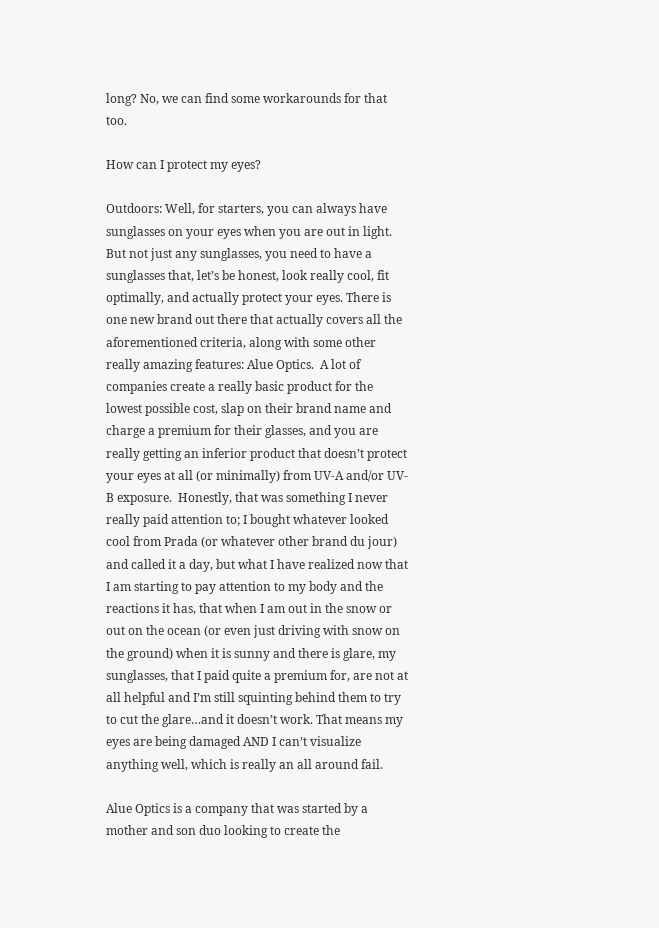long? No, we can find some workarounds for that too.

How can I protect my eyes?

Outdoors: Well, for starters, you can always have sunglasses on your eyes when you are out in light.  But not just any sunglasses, you need to have a sunglasses that, let’s be honest, look really cool, fit optimally, and actually protect your eyes. There is one new brand out there that actually covers all the aforementioned criteria, along with some other really amazing features: Alue Optics.  A lot of companies create a really basic product for the lowest possible cost, slap on their brand name and charge a premium for their glasses, and you are really getting an inferior product that doesn’t protect your eyes at all (or minimally) from UV-A and/or UV-B exposure.  Honestly, that was something I never really paid attention to; I bought whatever looked cool from Prada (or whatever other brand du jour) and called it a day, but what I have realized now that I am starting to pay attention to my body and the reactions it has, that when I am out in the snow or out on the ocean (or even just driving with snow on the ground) when it is sunny and there is glare, my sunglasses, that I paid quite a premium for, are not at all helpful and I’m still squinting behind them to try to cut the glare…and it doesn’t work. That means my eyes are being damaged AND I can’t visualize anything well, which is really an all around fail.

Alue Optics is a company that was started by a mother and son duo looking to create the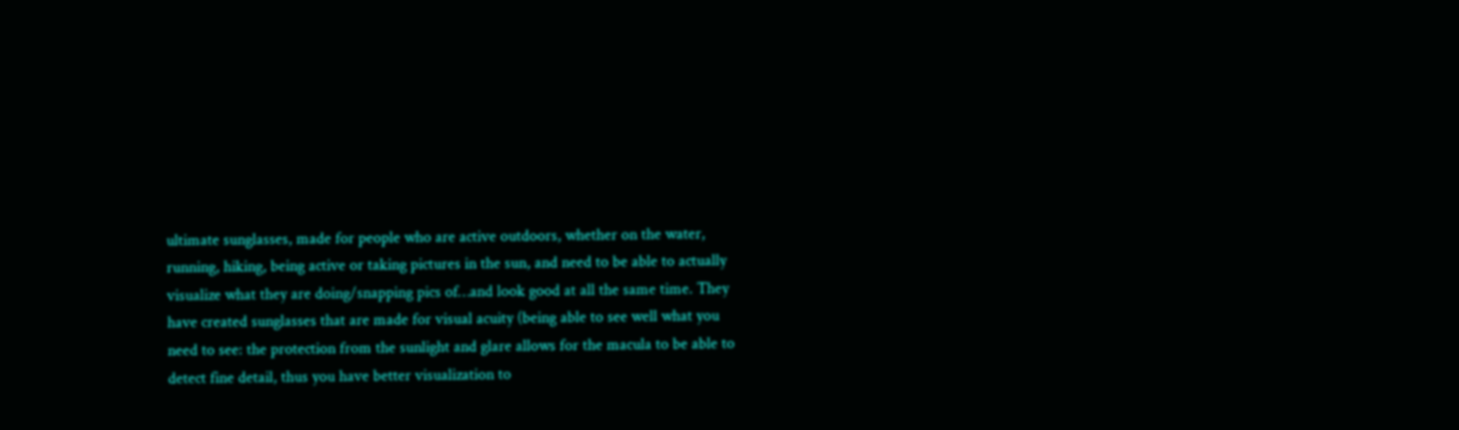ultimate sunglasses, made for people who are active outdoors, whether on the water, running, hiking, being active or taking pictures in the sun, and need to be able to actually visualize what they are doing/snapping pics of…and look good at all the same time. They have created sunglasses that are made for visual acuity (being able to see well what you need to see: the protection from the sunlight and glare allows for the macula to be able to detect fine detail, thus you have better visualization to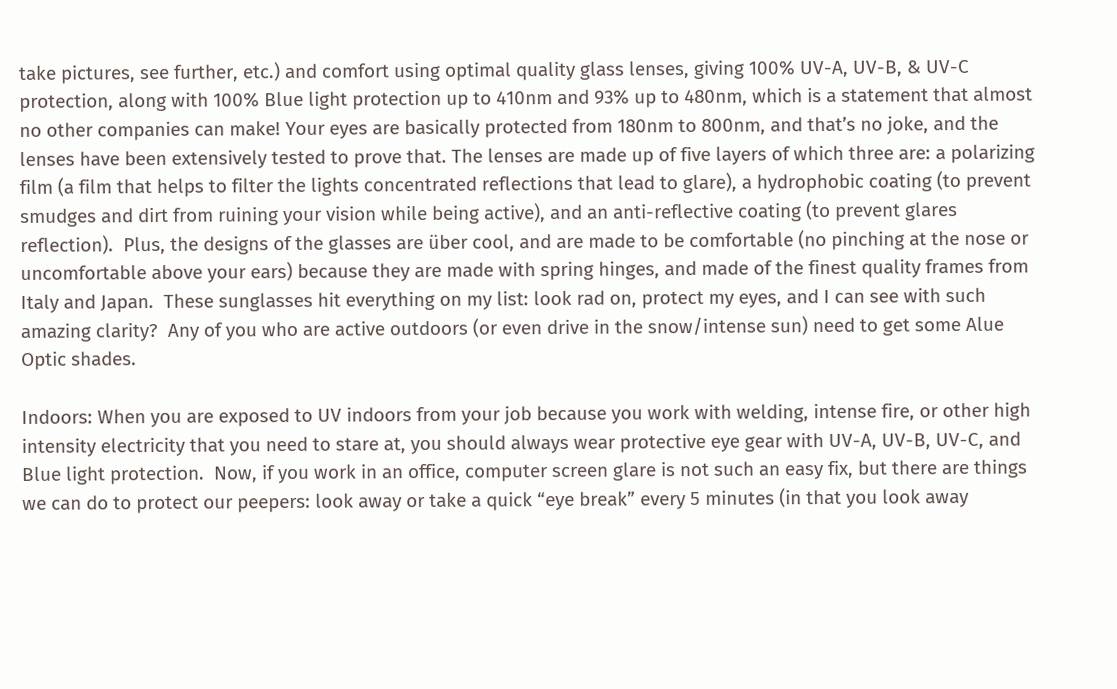take pictures, see further, etc.) and comfort using optimal quality glass lenses, giving 100% UV-A, UV-B, & UV-C protection, along with 100% Blue light protection up to 410nm and 93% up to 480nm, which is a statement that almost no other companies can make! Your eyes are basically protected from 180nm to 800nm, and that’s no joke, and the lenses have been extensively tested to prove that. The lenses are made up of five layers of which three are: a polarizing film (a film that helps to filter the lights concentrated reflections that lead to glare), a hydrophobic coating (to prevent smudges and dirt from ruining your vision while being active), and an anti-reflective coating (to prevent glares reflection).  Plus, the designs of the glasses are über cool, and are made to be comfortable (no pinching at the nose or uncomfortable above your ears) because they are made with spring hinges, and made of the finest quality frames from Italy and Japan.  These sunglasses hit everything on my list: look rad on, protect my eyes, and I can see with such amazing clarity?  Any of you who are active outdoors (or even drive in the snow/intense sun) need to get some Alue Optic shades.

Indoors: When you are exposed to UV indoors from your job because you work with welding, intense fire, or other high intensity electricity that you need to stare at, you should always wear protective eye gear with UV-A, UV-B, UV-C, and Blue light protection.  Now, if you work in an office, computer screen glare is not such an easy fix, but there are things we can do to protect our peepers: look away or take a quick “eye break” every 5 minutes (in that you look away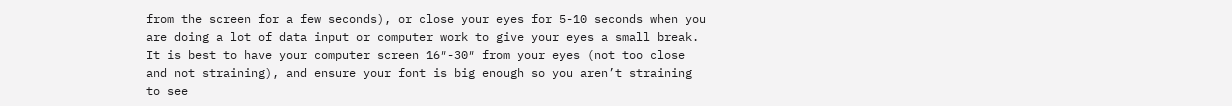from the screen for a few seconds), or close your eyes for 5-10 seconds when you are doing a lot of data input or computer work to give your eyes a small break. It is best to have your computer screen 16″-30″ from your eyes (not too close and not straining), and ensure your font is big enough so you aren’t straining to see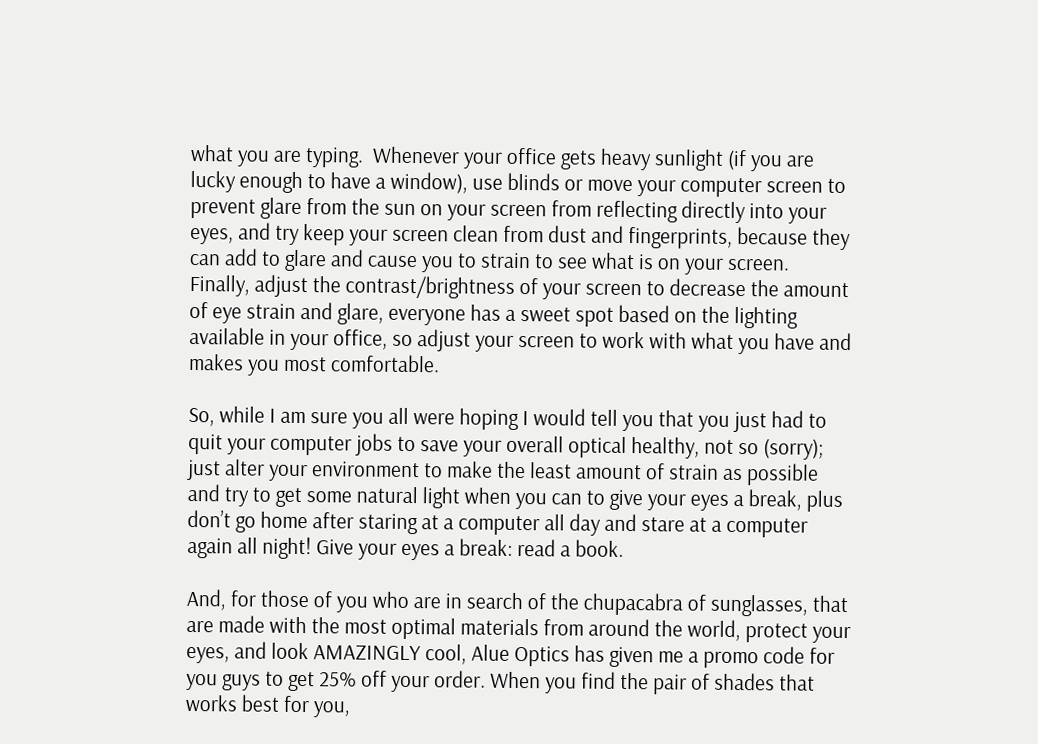what you are typing.  Whenever your office gets heavy sunlight (if you are lucky enough to have a window), use blinds or move your computer screen to prevent glare from the sun on your screen from reflecting directly into your eyes, and try keep your screen clean from dust and fingerprints, because they can add to glare and cause you to strain to see what is on your screen.  Finally, adjust the contrast/brightness of your screen to decrease the amount of eye strain and glare, everyone has a sweet spot based on the lighting available in your office, so adjust your screen to work with what you have and makes you most comfortable.

So, while I am sure you all were hoping I would tell you that you just had to quit your computer jobs to save your overall optical healthy, not so (sorry); just alter your environment to make the least amount of strain as possible and try to get some natural light when you can to give your eyes a break, plus don’t go home after staring at a computer all day and stare at a computer again all night! Give your eyes a break: read a book.

And, for those of you who are in search of the chupacabra of sunglasses, that are made with the most optimal materials from around the world, protect your eyes, and look AMAZINGLY cool, Alue Optics has given me a promo code for you guys to get 25% off your order. When you find the pair of shades that works best for you,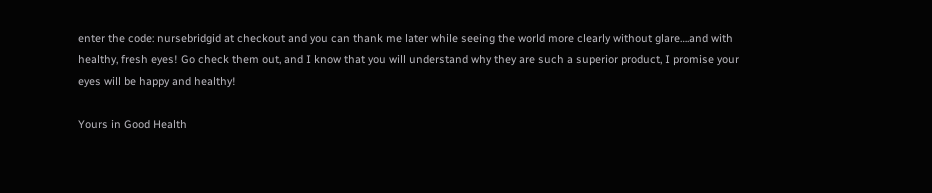enter the code: nursebridgid at checkout and you can thank me later while seeing the world more clearly without glare….and with healthy, fresh eyes! Go check them out, and I know that you will understand why they are such a superior product, I promise your eyes will be happy and healthy!

Yours in Good Health